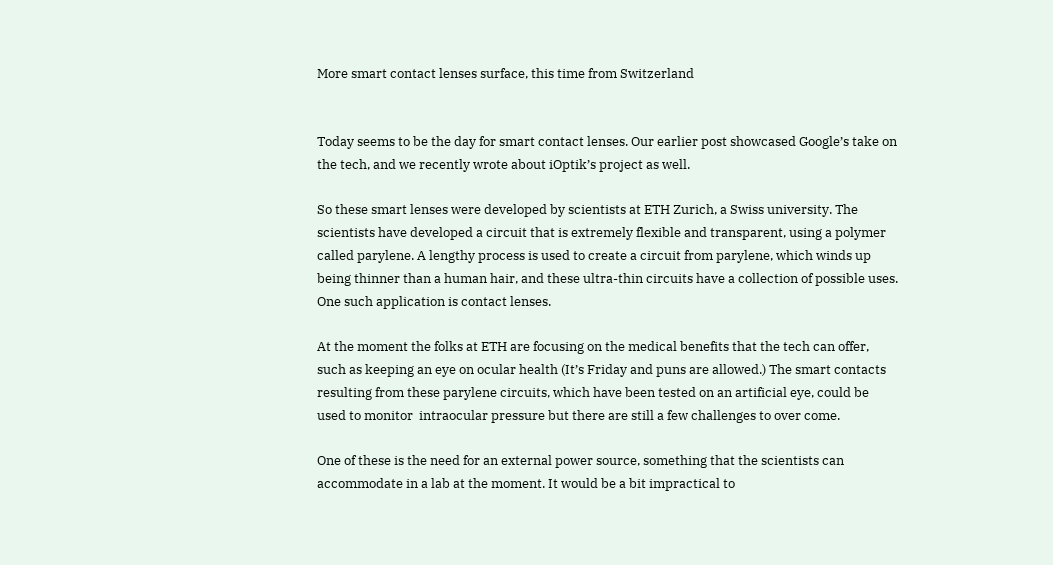More smart contact lenses surface, this time from Switzerland


Today seems to be the day for smart contact lenses. Our earlier post showcased Google’s take on the tech, and we recently wrote about iOptik’s project as well.

So these smart lenses were developed by scientists at ETH Zurich, a Swiss university. The scientists have developed a circuit that is extremely flexible and transparent, using a polymer called parylene. A lengthy process is used to create a circuit from parylene, which winds up being thinner than a human hair, and these ultra-thin circuits have a collection of possible uses. One such application is contact lenses.

At the moment the folks at ETH are focusing on the medical benefits that the tech can offer, such as keeping an eye on ocular health (It’s Friday and puns are allowed.) The smart contacts resulting from these parylene circuits, which have been tested on an artificial eye, could be used to monitor  intraocular pressure but there are still a few challenges to over come.

One of these is the need for an external power source, something that the scientists can accommodate in a lab at the moment. It would be a bit impractical to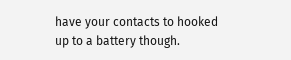have your contacts to hooked up to a battery though.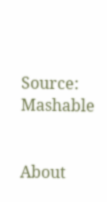Source: Mashable


About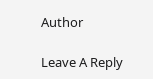Author

Leave A Reply